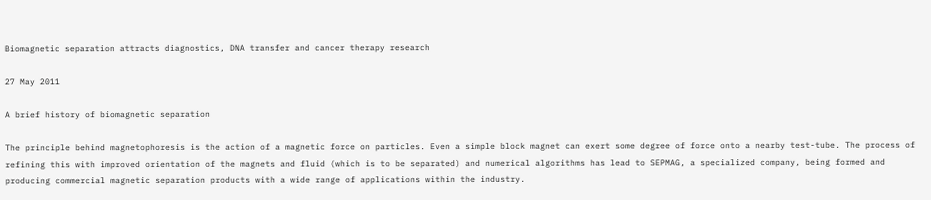Biomagnetic separation attracts diagnostics, DNA transfer and cancer therapy research

27 May 2011

A brief history of biomagnetic separation

The principle behind magnetophoresis is the action of a magnetic force on particles. Even a simple block magnet can exert some degree of force onto a nearby test-tube. The process of refining this with improved orientation of the magnets and fluid (which is to be separated) and numerical algorithms has lead to SEPMAG, a specialized company, being formed and producing commercial magnetic separation products with a wide range of applications within the industry.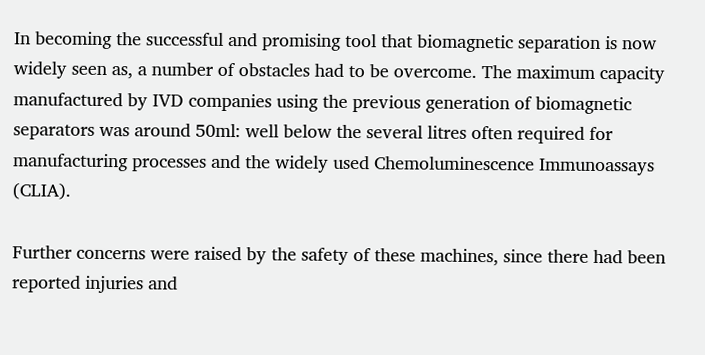In becoming the successful and promising tool that biomagnetic separation is now widely seen as, a number of obstacles had to be overcome. The maximum capacity manufactured by IVD companies using the previous generation of biomagnetic separators was around 50ml: well below the several litres often required for manufacturing processes and the widely used Chemoluminescence Immunoassays (CLIA).

Further concerns were raised by the safety of these machines, since there had been reported injuries and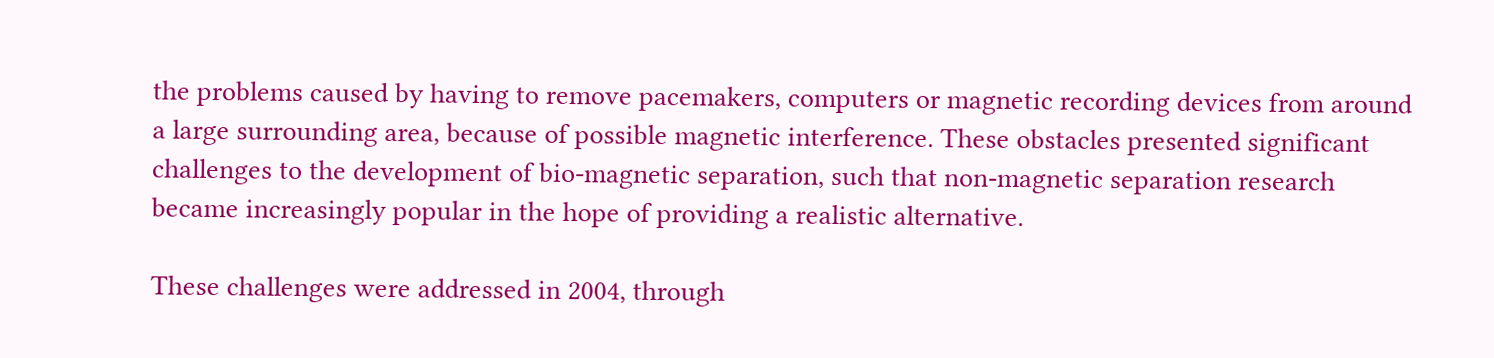the problems caused by having to remove pacemakers, computers or magnetic recording devices from around a large surrounding area, because of possible magnetic interference. These obstacles presented significant challenges to the development of bio-magnetic separation, such that non-magnetic separation research became increasingly popular in the hope of providing a realistic alternative.

These challenges were addressed in 2004, through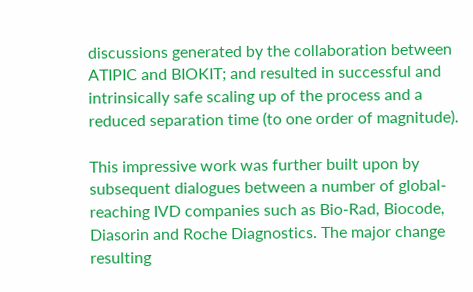discussions generated by the collaboration between ATIPIC and BIOKIT; and resulted in successful and intrinsically safe scaling up of the process and a reduced separation time (to one order of magnitude).

This impressive work was further built upon by subsequent dialogues between a number of global-reaching IVD companies such as Bio-Rad, Biocode, Diasorin and Roche Diagnostics. The major change resulting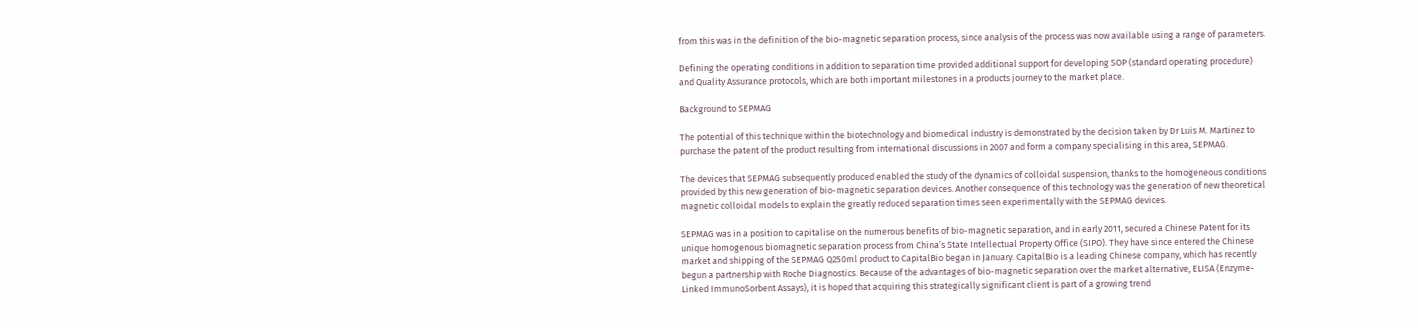from this was in the definition of the bio-magnetic separation process, since analysis of the process was now available using a range of parameters.

Defining the operating conditions in addition to separation time provided additional support for developing SOP (standard operating procedure) and Quality Assurance protocols, which are both important milestones in a products journey to the market place.

Background to SEPMAG

The potential of this technique within the biotechnology and biomedical industry is demonstrated by the decision taken by Dr Luis M. Martinez to purchase the patent of the product resulting from international discussions in 2007 and form a company specialising in this area, SEPMAG.

The devices that SEPMAG subsequently produced enabled the study of the dynamics of colloidal suspension, thanks to the homogeneous conditions provided by this new generation of bio-magnetic separation devices. Another consequence of this technology was the generation of new theoretical magnetic colloidal models to explain the greatly reduced separation times seen experimentally with the SEPMAG devices.

SEPMAG was in a position to capitalise on the numerous benefits of bio-magnetic separation, and in early 2011, secured a Chinese Patent for its unique homogenous biomagnetic separation process from China’s State Intellectual Property Office (SIPO). They have since entered the Chinese market and shipping of the SEPMAG Q250ml product to CapitalBio began in January. CapitalBio is a leading Chinese company, which has recently begun a partnership with Roche Diagnostics. Because of the advantages of bio-magnetic separation over the market alternative, ELISA (Enzyme-Linked ImmunoSorbent Assays), it is hoped that acquiring this strategically significant client is part of a growing trend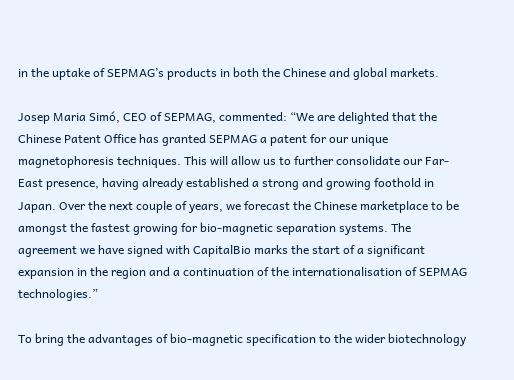in the uptake of SEPMAG’s products in both the Chinese and global markets.

Josep Maria Simó, CEO of SEPMAG, commented: “We are delighted that the Chinese Patent Office has granted SEPMAG a patent for our unique magnetophoresis techniques. This will allow us to further consolidate our Far-East presence, having already established a strong and growing foothold in Japan. Over the next couple of years, we forecast the Chinese marketplace to be amongst the fastest growing for bio-magnetic separation systems. The agreement we have signed with CapitalBio marks the start of a significant expansion in the region and a continuation of the internationalisation of SEPMAG technologies.”

To bring the advantages of bio-magnetic specification to the wider biotechnology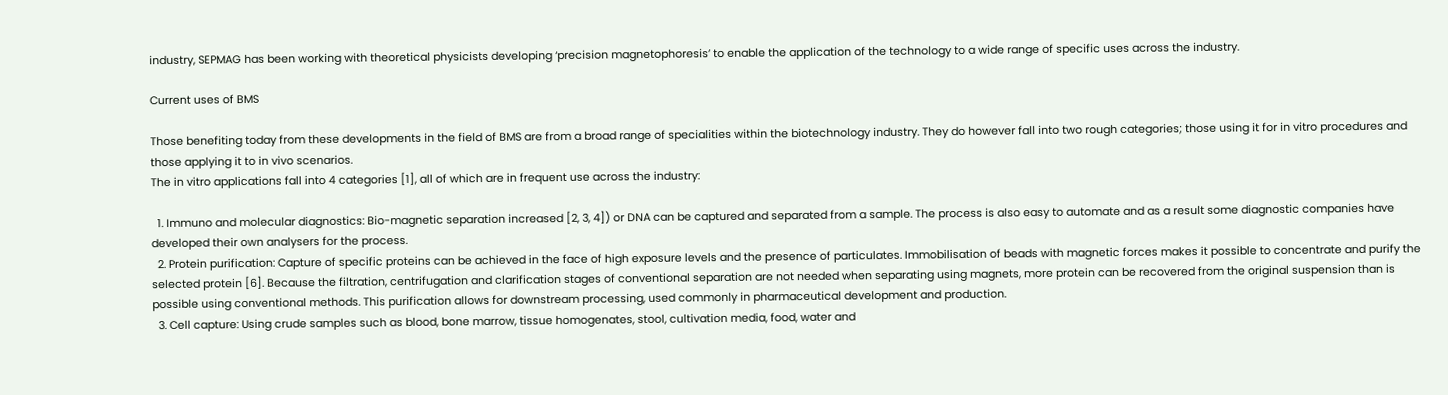industry, SEPMAG has been working with theoretical physicists developing ‘precision magnetophoresis’ to enable the application of the technology to a wide range of specific uses across the industry.

Current uses of BMS

Those benefiting today from these developments in the field of BMS are from a broad range of specialities within the biotechnology industry. They do however fall into two rough categories; those using it for in vitro procedures and those applying it to in vivo scenarios.
The in vitro applications fall into 4 categories [1], all of which are in frequent use across the industry:

  1. Immuno and molecular diagnostics: Bio-magnetic separation increased [2, 3, 4]) or DNA can be captured and separated from a sample. The process is also easy to automate and as a result some diagnostic companies have developed their own analysers for the process.
  2. Protein purification: Capture of specific proteins can be achieved in the face of high exposure levels and the presence of particulates. Immobilisation of beads with magnetic forces makes it possible to concentrate and purify the selected protein [6]. Because the filtration, centrifugation and clarification stages of conventional separation are not needed when separating using magnets, more protein can be recovered from the original suspension than is possible using conventional methods. This purification allows for downstream processing, used commonly in pharmaceutical development and production.
  3. Cell capture: Using crude samples such as blood, bone marrow, tissue homogenates, stool, cultivation media, food, water and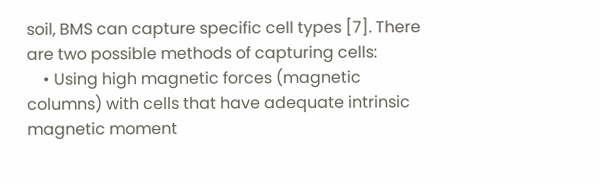soil, BMS can capture specific cell types [7]. There are two possible methods of capturing cells:
    • Using high magnetic forces (magnetic columns) with cells that have adequate intrinsic magnetic moment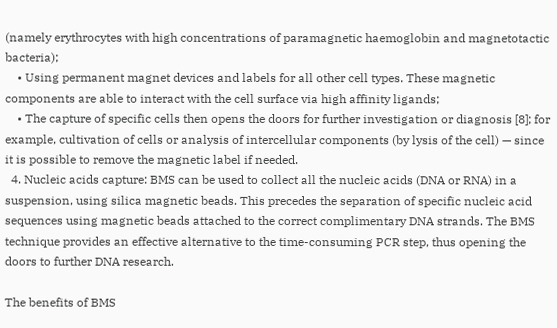(namely erythrocytes with high concentrations of paramagnetic haemoglobin and magnetotactic bacteria);
    • Using permanent magnet devices and labels for all other cell types. These magnetic components are able to interact with the cell surface via high affinity ligands;
    • The capture of specific cells then opens the doors for further investigation or diagnosis [8]; for example, cultivation of cells or analysis of intercellular components (by lysis of the cell) — since it is possible to remove the magnetic label if needed.
  4. Nucleic acids capture: BMS can be used to collect all the nucleic acids (DNA or RNA) in a suspension, using silica magnetic beads. This precedes the separation of specific nucleic acid sequences using magnetic beads attached to the correct complimentary DNA strands. The BMS technique provides an effective alternative to the time-consuming PCR step, thus opening the doors to further DNA research.

The benefits of BMS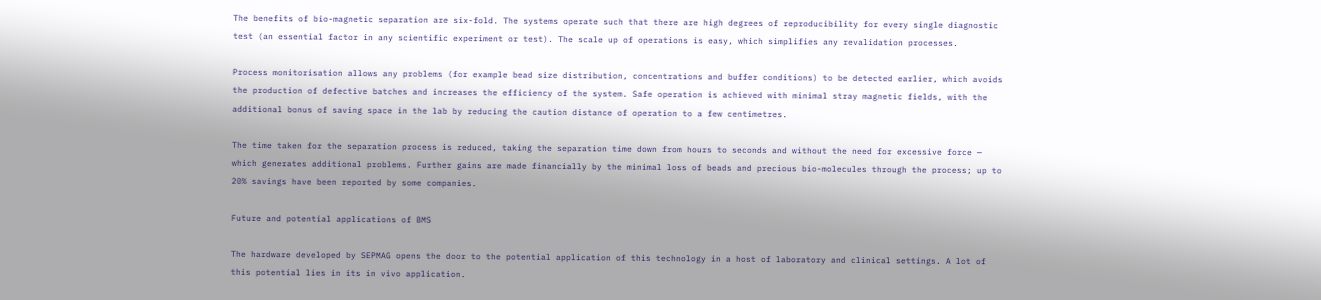The benefits of bio-magnetic separation are six-fold. The systems operate such that there are high degrees of reproducibility for every single diagnostic test (an essential factor in any scientific experiment or test). The scale up of operations is easy, which simplifies any revalidation processes.

Process monitorisation allows any problems (for example bead size distribution, concentrations and buffer conditions) to be detected earlier, which avoids the production of defective batches and increases the efficiency of the system. Safe operation is achieved with minimal stray magnetic fields, with the additional bonus of saving space in the lab by reducing the caution distance of operation to a few centimetres.

The time taken for the separation process is reduced, taking the separation time down from hours to seconds and without the need for excessive force — which generates additional problems. Further gains are made financially by the minimal loss of beads and precious bio-molecules through the process; up to 20% savings have been reported by some companies.

Future and potential applications of BMS

The hardware developed by SEPMAG opens the door to the potential application of this technology in a host of laboratory and clinical settings. A lot of this potential lies in its in vivo application.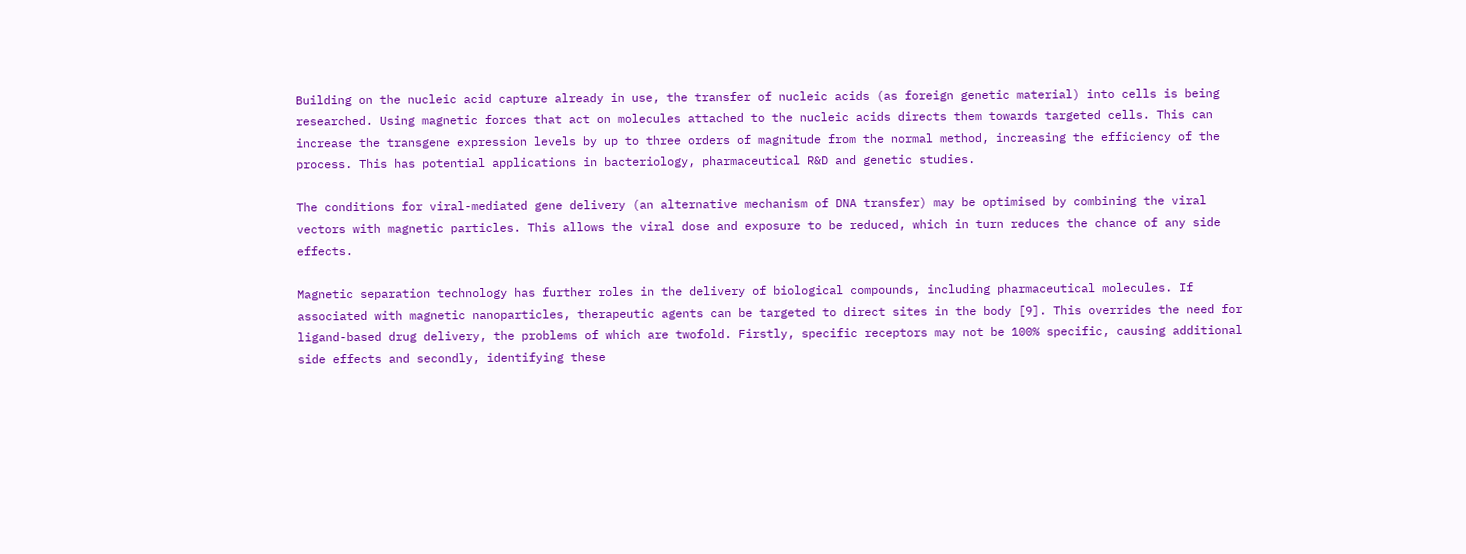Building on the nucleic acid capture already in use, the transfer of nucleic acids (as foreign genetic material) into cells is being researched. Using magnetic forces that act on molecules attached to the nucleic acids directs them towards targeted cells. This can increase the transgene expression levels by up to three orders of magnitude from the normal method, increasing the efficiency of the process. This has potential applications in bacteriology, pharmaceutical R&D and genetic studies.

The conditions for viral-mediated gene delivery (an alternative mechanism of DNA transfer) may be optimised by combining the viral vectors with magnetic particles. This allows the viral dose and exposure to be reduced, which in turn reduces the chance of any side effects.

Magnetic separation technology has further roles in the delivery of biological compounds, including pharmaceutical molecules. If associated with magnetic nanoparticles, therapeutic agents can be targeted to direct sites in the body [9]. This overrides the need for ligand-based drug delivery, the problems of which are twofold. Firstly, specific receptors may not be 100% specific, causing additional side effects and secondly, identifying these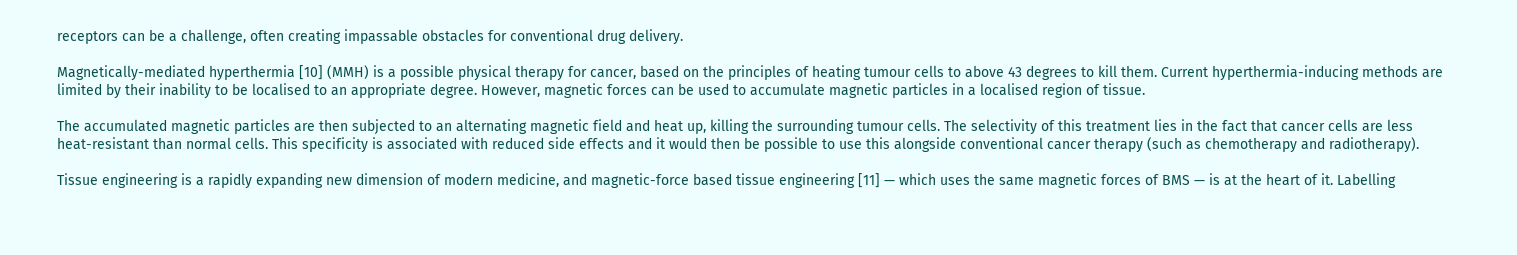receptors can be a challenge, often creating impassable obstacles for conventional drug delivery.

Magnetically-mediated hyperthermia [10] (MMH) is a possible physical therapy for cancer, based on the principles of heating tumour cells to above 43 degrees to kill them. Current hyperthermia-inducing methods are limited by their inability to be localised to an appropriate degree. However, magnetic forces can be used to accumulate magnetic particles in a localised region of tissue.

The accumulated magnetic particles are then subjected to an alternating magnetic field and heat up, killing the surrounding tumour cells. The selectivity of this treatment lies in the fact that cancer cells are less heat-resistant than normal cells. This specificity is associated with reduced side effects and it would then be possible to use this alongside conventional cancer therapy (such as chemotherapy and radiotherapy).

Tissue engineering is a rapidly expanding new dimension of modern medicine, and magnetic-force based tissue engineering [11] — which uses the same magnetic forces of BMS — is at the heart of it. Labelling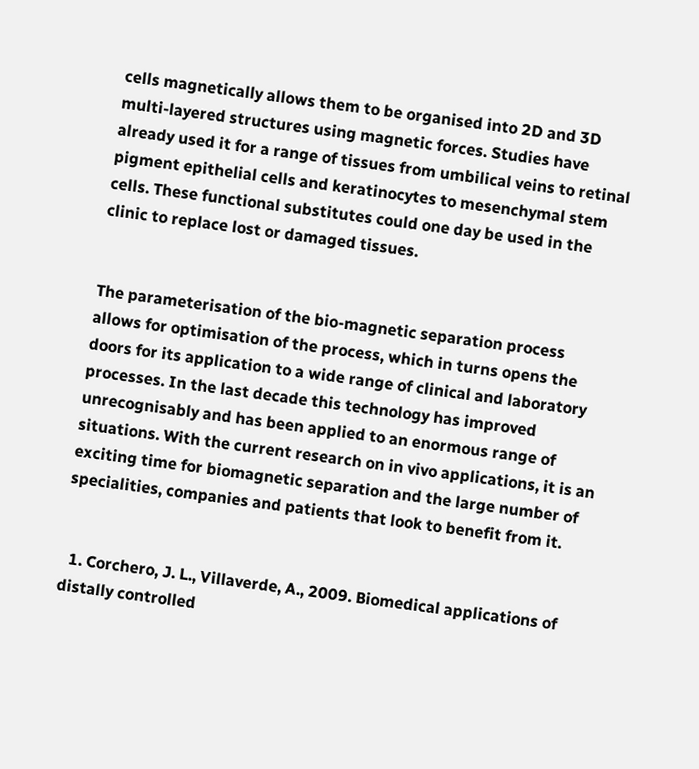cells magnetically allows them to be organised into 2D and 3D multi-layered structures using magnetic forces. Studies have already used it for a range of tissues from umbilical veins to retinal pigment epithelial cells and keratinocytes to mesenchymal stem cells. These functional substitutes could one day be used in the clinic to replace lost or damaged tissues.


The parameterisation of the bio-magnetic separation process allows for optimisation of the process, which in turns opens the doors for its application to a wide range of clinical and laboratory processes. In the last decade this technology has improved unrecognisably and has been applied to an enormous range of situations. With the current research on in vivo applications, it is an exciting time for biomagnetic separation and the large number of specialities, companies and patients that look to benefit from it.


  1. Corchero, J. L., Villaverde, A., 2009. Biomedical applications of distally controlled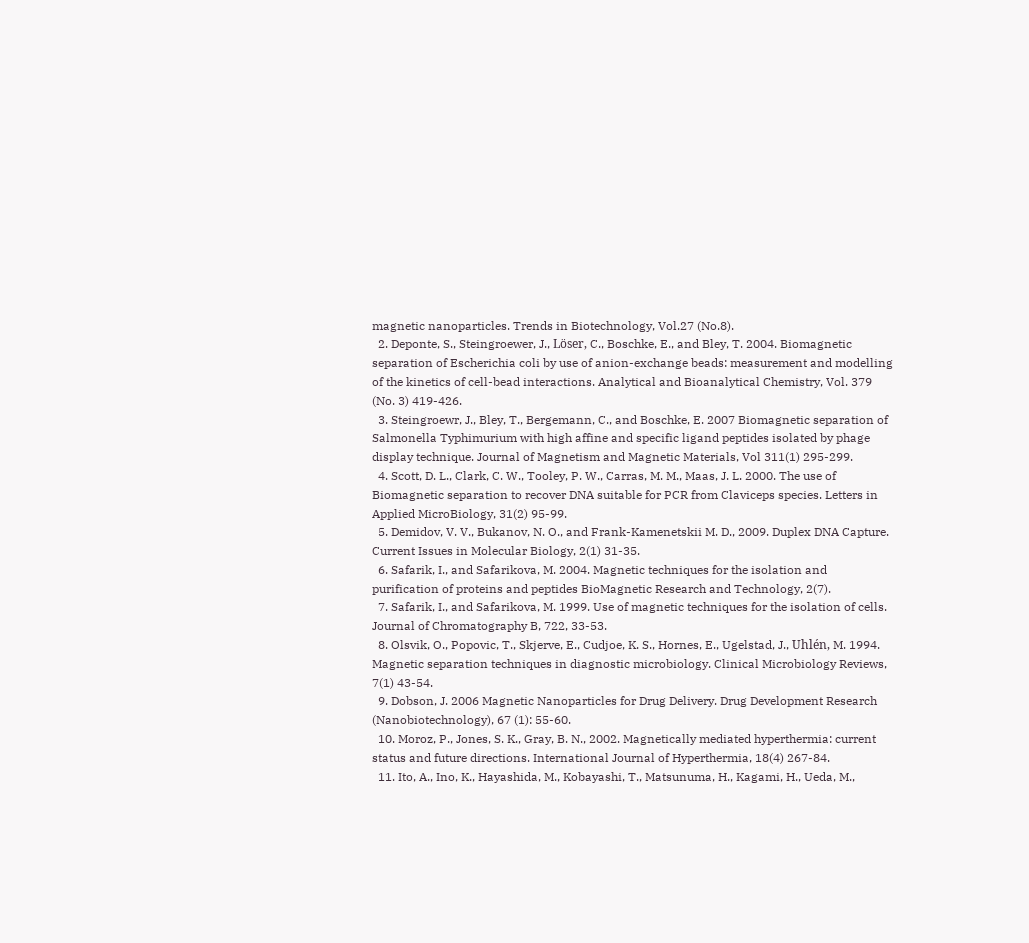magnetic nanoparticles. Trends in Biotechnology, Vol.27 (No.8).
  2. Deponte, S., Steingroewer, J., Löser, C., Boschke, E., and Bley, T. 2004. Biomagnetic separation of Escherichia coli by use of anion-exchange beads: measurement and modelling of the kinetics of cell-bead interactions. Analytical and Bioanalytical Chemistry, Vol. 379 (No. 3) 419-426.
  3. Steingroewr, J., Bley, T., Bergemann, C., and Boschke, E. 2007 Biomagnetic separation of Salmonella Typhimurium with high affine and specific ligand peptides isolated by phage display technique. Journal of Magnetism and Magnetic Materials, Vol 311(1) 295-299.
  4. Scott, D. L., Clark, C. W., Tooley, P. W., Carras, M. M., Maas, J. L. 2000. The use of Biomagnetic separation to recover DNA suitable for PCR from Claviceps species. Letters in Applied MicroBiology, 31(2) 95-99.
  5. Demidov, V. V., Bukanov, N. O., and Frank-Kamenetskii M. D., 2009. Duplex DNA Capture. Current Issues in Molecular Biology, 2(1) 31-35.
  6. Safarik, I., and Safarikova, M. 2004. Magnetic techniques for the isolation and purification of proteins and peptides BioMagnetic Research and Technology, 2(7).
  7. Safarik, I., and Safarikova, M. 1999. Use of magnetic techniques for the isolation of cells. Journal of Chromatography B, 722, 33-53.
  8. Olsvik, O., Popovic, T., Skjerve, E., Cudjoe, K. S., Hornes, E., Ugelstad, J., Uhlén, M. 1994. Magnetic separation techniques in diagnostic microbiology. Clinical Microbiology Reviews, 7(1) 43-54.
  9. Dobson, J. 2006 Magnetic Nanoparticles for Drug Delivery. Drug Development Research (Nanobiotechnology), 67 (1): 55-60.
  10. Moroz, P., Jones, S. K., Gray, B. N., 2002. Magnetically mediated hyperthermia: current status and future directions. International Journal of Hyperthermia, 18(4) 267-84.
  11. Ito, A., Ino, K., Hayashida, M., Kobayashi, T., Matsunuma, H., Kagami, H., Ueda, M.,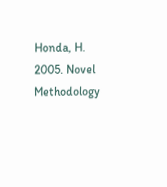Honda, H. 2005. Novel Methodology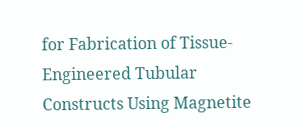for Fabrication of Tissue-Engineered Tubular Constructs Using Magnetite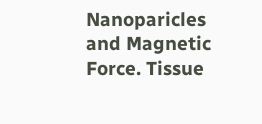Nanoparicles and Magnetic Force. Tissue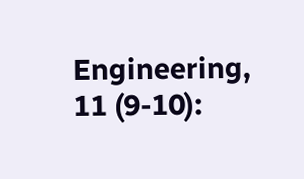Engineering, 11 (9-10):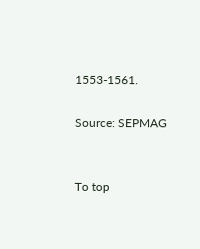1553-1561.

Source: SEPMAG


To top